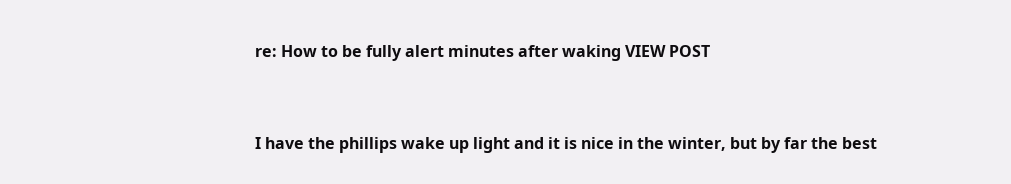re: How to be fully alert minutes after waking VIEW POST


I have the phillips wake up light and it is nice in the winter, but by far the best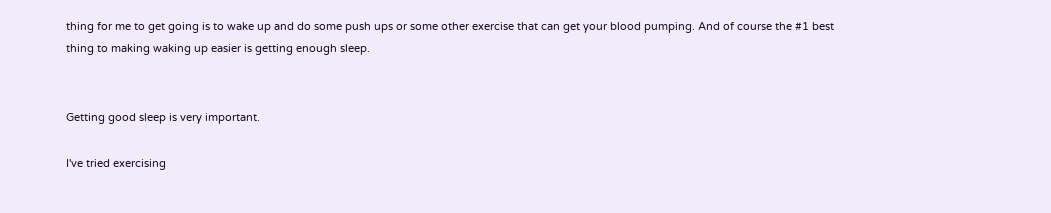thing for me to get going is to wake up and do some push ups or some other exercise that can get your blood pumping. And of course the #1 best thing to making waking up easier is getting enough sleep.


Getting good sleep is very important.

I've tried exercising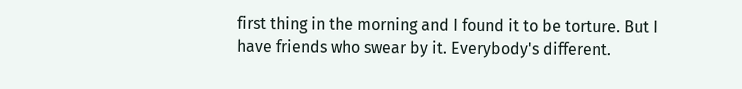first thing in the morning and I found it to be torture. But I have friends who swear by it. Everybody's different.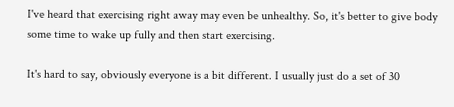I've heard that exercising right away may even be unhealthy. So, it's better to give body some time to wake up fully and then start exercising.

It's hard to say, obviously everyone is a bit different. I usually just do a set of 30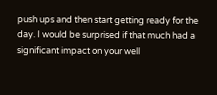push ups and then start getting ready for the day. I would be surprised if that much had a significant impact on your well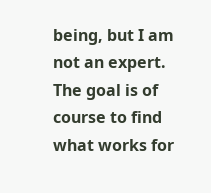being, but I am not an expert. The goal is of course to find what works for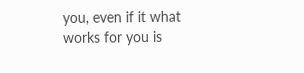you, even if it what works for you is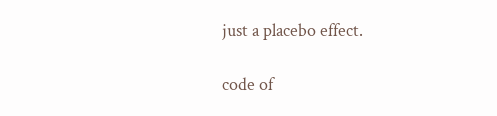just a placebo effect.

code of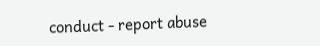conduct - report abuse